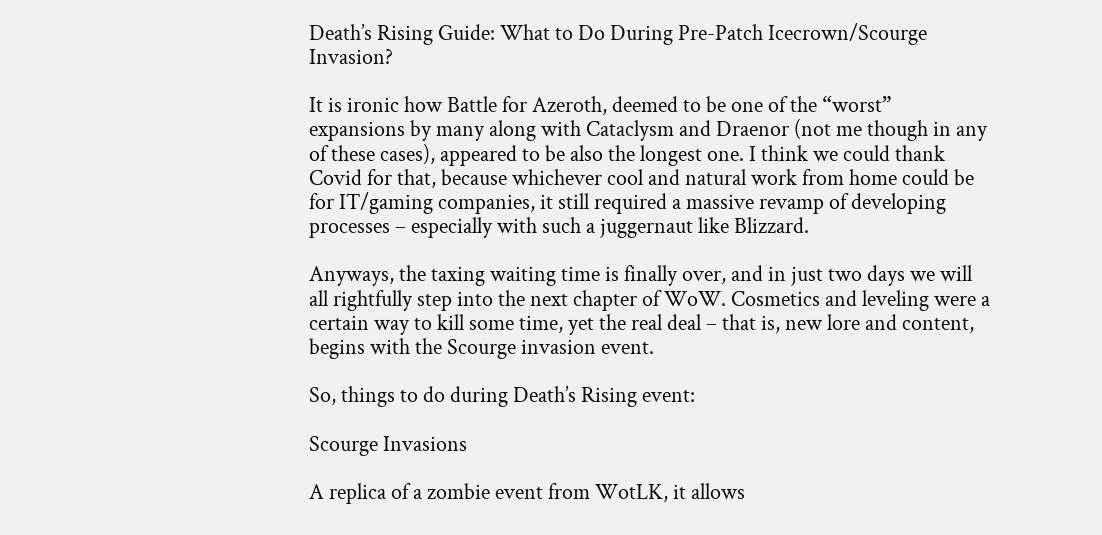Death’s Rising Guide: What to Do During Pre-Patch Icecrown/Scourge Invasion?

It is ironic how Battle for Azeroth, deemed to be one of the “worst” expansions by many along with Cataclysm and Draenor (not me though in any of these cases), appeared to be also the longest one. I think we could thank Covid for that, because whichever cool and natural work from home could be for IT/gaming companies, it still required a massive revamp of developing processes – especially with such a juggernaut like Blizzard.

Anyways, the taxing waiting time is finally over, and in just two days we will all rightfully step into the next chapter of WoW. Cosmetics and leveling were a certain way to kill some time, yet the real deal – that is, new lore and content, begins with the Scourge invasion event.

So, things to do during Death’s Rising event:

Scourge Invasions

A replica of a zombie event from WotLK, it allows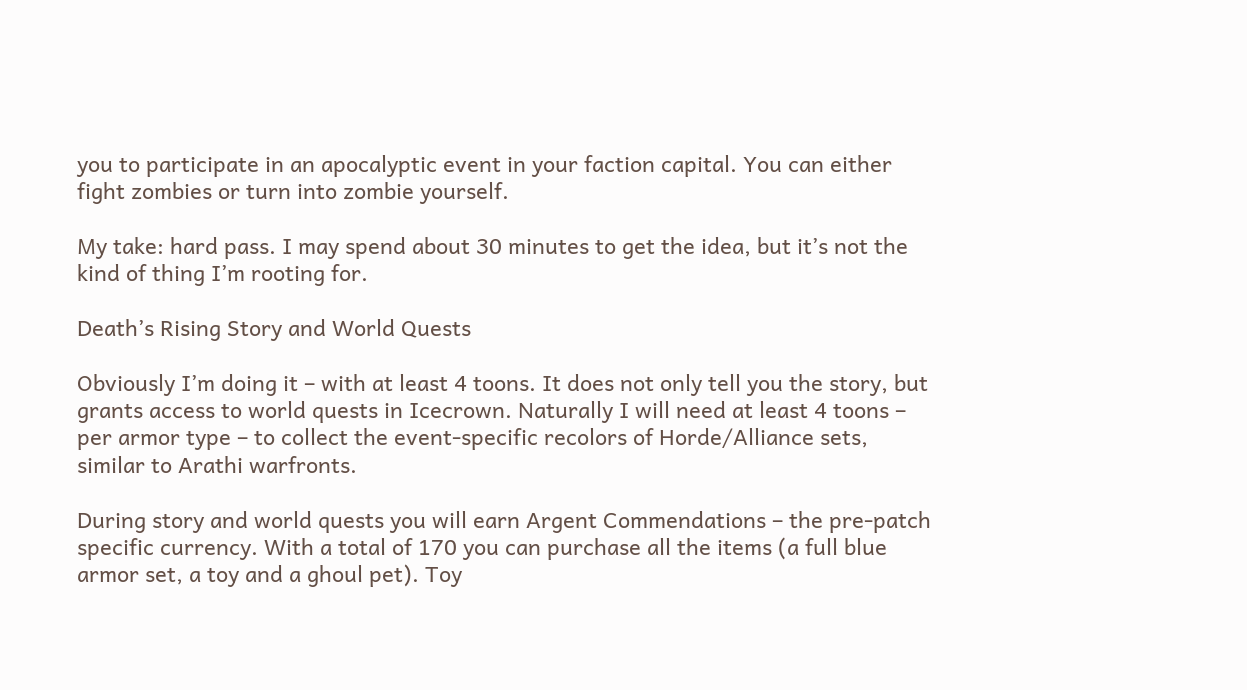you to participate in an apocalyptic event in your faction capital. You can either fight zombies or turn into zombie yourself.

My take: hard pass. I may spend about 30 minutes to get the idea, but it’s not the kind of thing I’m rooting for.

Death’s Rising Story and World Quests

Obviously I’m doing it – with at least 4 toons. It does not only tell you the story, but grants access to world quests in Icecrown. Naturally I will need at least 4 toons – per armor type – to collect the event-specific recolors of Horde/Alliance sets, similar to Arathi warfronts.

During story and world quests you will earn Argent Commendations – the pre-patch specific currency. With a total of 170 you can purchase all the items (a full blue armor set, a toy and a ghoul pet). Toy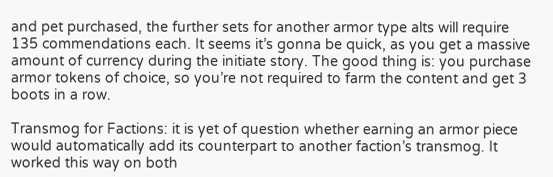and pet purchased, the further sets for another armor type alts will require 135 commendations each. It seems it’s gonna be quick, as you get a massive amount of currency during the initiate story. The good thing is: you purchase armor tokens of choice, so you’re not required to farm the content and get 3 boots in a row.

Transmog for Factions: it is yet of question whether earning an armor piece would automatically add its counterpart to another faction’s transmog. It worked this way on both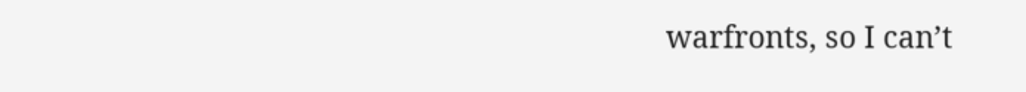warfronts, so I can’t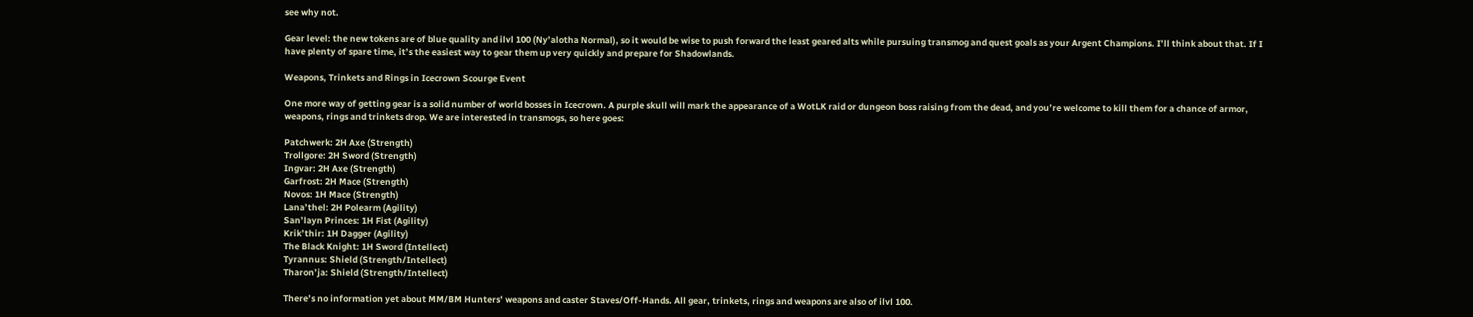see why not.

Gear level: the new tokens are of blue quality and ilvl 100 (Ny’alotha Normal), so it would be wise to push forward the least geared alts while pursuing transmog and quest goals as your Argent Champions. I’ll think about that. If I have plenty of spare time, it’s the easiest way to gear them up very quickly and prepare for Shadowlands.

Weapons, Trinkets and Rings in Icecrown Scourge Event

One more way of getting gear is a solid number of world bosses in Icecrown. A purple skull will mark the appearance of a WotLK raid or dungeon boss raising from the dead, and you’re welcome to kill them for a chance of armor, weapons, rings and trinkets drop. We are interested in transmogs, so here goes:

Patchwerk: 2H Axe (Strength)
Trollgore: 2H Sword (Strength)
Ingvar: 2H Axe (Strength)
Garfrost: 2H Mace (Strength)
Novos: 1H Mace (Strength)
Lana’thel: 2H Polearm (Agility)
San’layn Princes: 1H Fist (Agility)
Krik’thir: 1H Dagger (Agility)
The Black Knight: 1H Sword (Intellect)
Tyrannus: Shield (Strength/Intellect)
Tharon’ja: Shield (Strength/Intellect)

There’s no information yet about MM/BM Hunters’ weapons and caster Staves/Off-Hands. All gear, trinkets, rings and weapons are also of ilvl 100.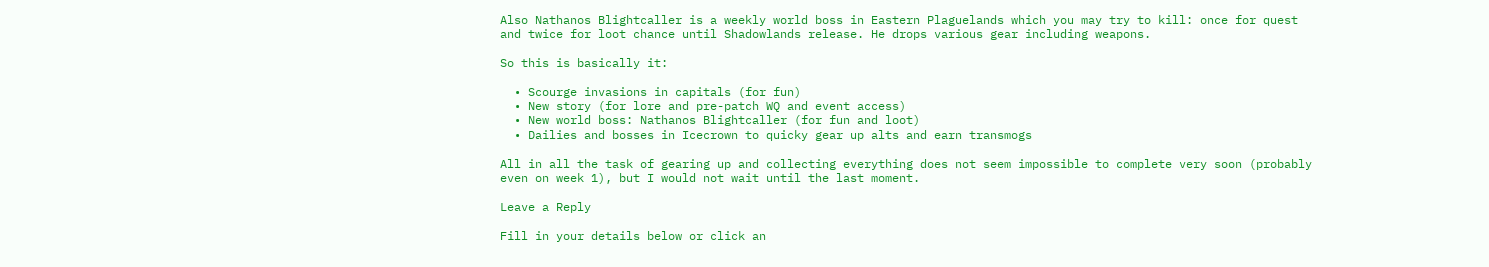Also Nathanos Blightcaller is a weekly world boss in Eastern Plaguelands which you may try to kill: once for quest and twice for loot chance until Shadowlands release. He drops various gear including weapons.

So this is basically it:

  • Scourge invasions in capitals (for fun)
  • New story (for lore and pre-patch WQ and event access)
  • New world boss: Nathanos Blightcaller (for fun and loot)
  • Dailies and bosses in Icecrown to quicky gear up alts and earn transmogs

All in all the task of gearing up and collecting everything does not seem impossible to complete very soon (probably even on week 1), but I would not wait until the last moment.

Leave a Reply

Fill in your details below or click an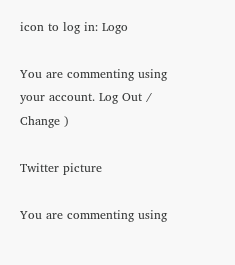icon to log in: Logo

You are commenting using your account. Log Out /  Change )

Twitter picture

You are commenting using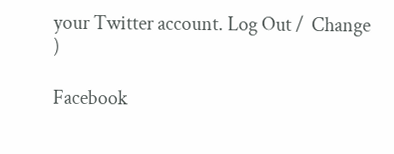your Twitter account. Log Out /  Change )

Facebook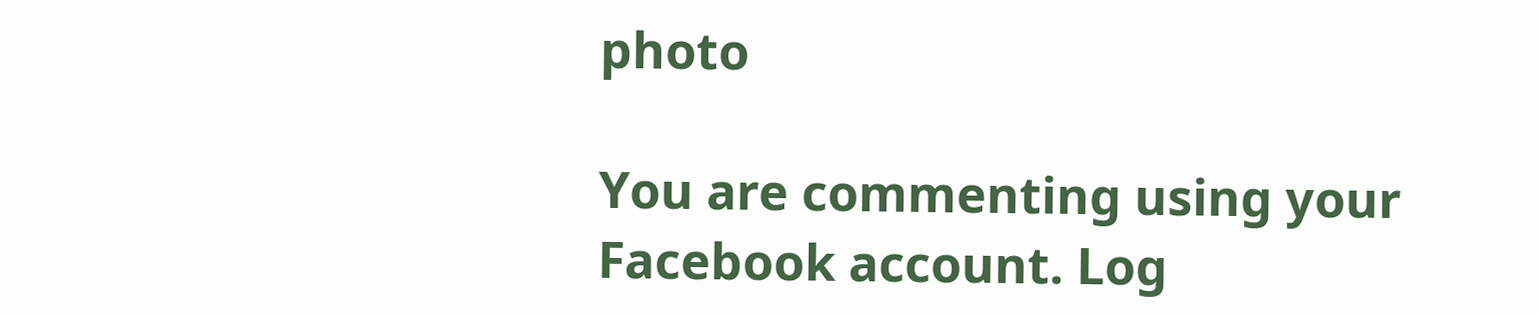photo

You are commenting using your Facebook account. Log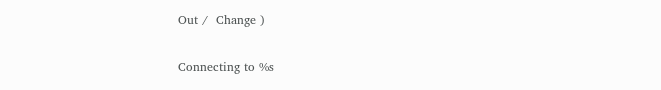Out /  Change )

Connecting to %s